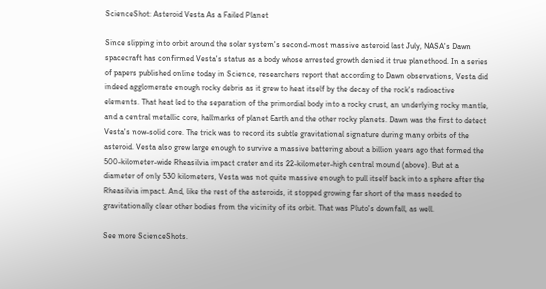ScienceShot: Asteroid Vesta As a Failed Planet

Since slipping into orbit around the solar system's second-most massive asteroid last July, NASA's Dawn spacecraft has confirmed Vesta's status as a body whose arrested growth denied it true planethood. In a series of papers published online today in Science, researchers report that according to Dawn observations, Vesta did indeed agglomerate enough rocky debris as it grew to heat itself by the decay of the rock's radioactive elements. That heat led to the separation of the primordial body into a rocky crust, an underlying rocky mantle, and a central metallic core, hallmarks of planet Earth and the other rocky planets. Dawn was the first to detect Vesta's now-solid core. The trick was to record its subtle gravitational signature during many orbits of the asteroid. Vesta also grew large enough to survive a massive battering about a billion years ago that formed the 500-kilometer-wide Rheasilvia impact crater and its 22-kilometer-high central mound (above). But at a diameter of only 530 kilometers, Vesta was not quite massive enough to pull itself back into a sphere after the Rheasilvia impact. And, like the rest of the asteroids, it stopped growing far short of the mass needed to gravitationally clear other bodies from the vicinity of its orbit. That was Pluto's downfall, as well.

See more ScienceShots.